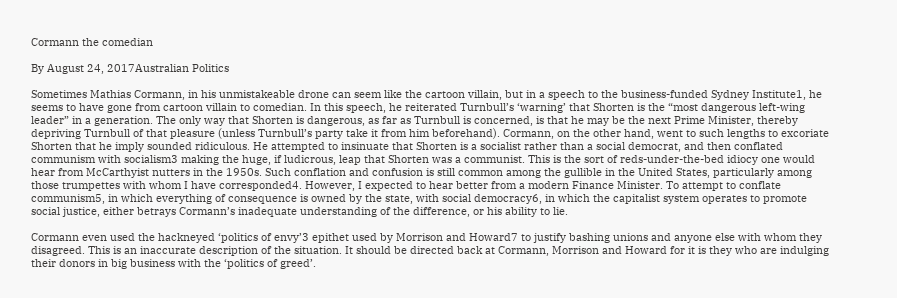Cormann the comedian

By August 24, 2017Australian Politics

Sometimes Mathias Cormann, in his unmistakeable drone can seem like the cartoon villain, but in a speech to the business-funded Sydney Institute1, he seems to have gone from cartoon villain to comedian. In this speech, he reiterated Turnbull’s ‘warning’ that Shorten is the “most dangerous left-wing leader” in a generation. The only way that Shorten is dangerous, as far as Turnbull is concerned, is that he may be the next Prime Minister, thereby depriving Turnbull of that pleasure (unless Turnbull’s party take it from him beforehand). Cormann, on the other hand, went to such lengths to excoriate Shorten that he imply sounded ridiculous. He attempted to insinuate that Shorten is a socialist rather than a social democrat, and then conflated communism with socialism3 making the huge, if ludicrous, leap that Shorten was a communist. This is the sort of reds-under-the-bed idiocy one would hear from McCarthyist nutters in the 1950s. Such conflation and confusion is still common among the gullible in the United States, particularly among those trumpettes with whom I have corresponded4. However, I expected to hear better from a modern Finance Minister. To attempt to conflate communism5, in which everything of consequence is owned by the state, with social democracy6, in which the capitalist system operates to promote social justice, either betrays Cormann’s inadequate understanding of the difference, or his ability to lie.

Cormann even used the hackneyed ‘politics of envy’3 epithet used by Morrison and Howard7 to justify bashing unions and anyone else with whom they disagreed. This is an inaccurate description of the situation. It should be directed back at Cormann, Morrison and Howard for it is they who are indulging their donors in big business with the ‘politics of greed’.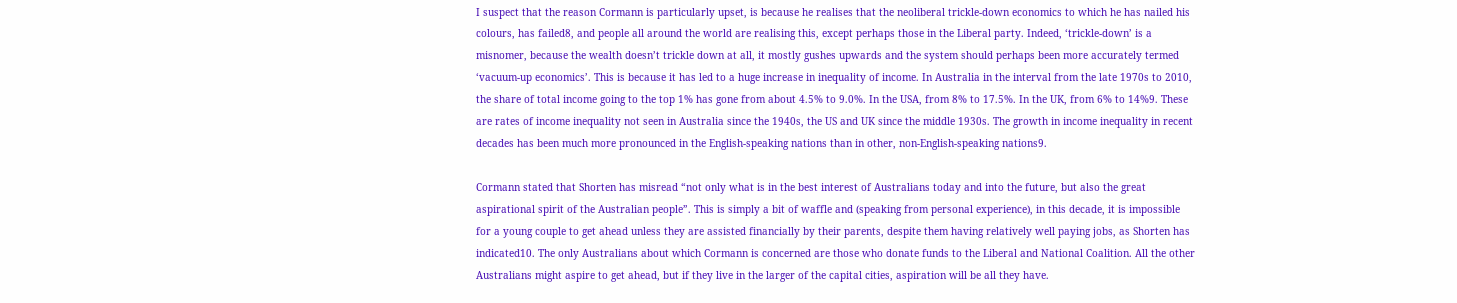I suspect that the reason Cormann is particularly upset, is because he realises that the neoliberal trickle-down economics to which he has nailed his colours, has failed8, and people all around the world are realising this, except perhaps those in the Liberal party. Indeed, ‘trickle-down’ is a misnomer, because the wealth doesn’t trickle down at all, it mostly gushes upwards and the system should perhaps been more accurately termed ‘vacuum-up economics’. This is because it has led to a huge increase in inequality of income. In Australia in the interval from the late 1970s to 2010, the share of total income going to the top 1% has gone from about 4.5% to 9.0%. In the USA, from 8% to 17.5%. In the UK, from 6% to 14%9. These are rates of income inequality not seen in Australia since the 1940s, the US and UK since the middle 1930s. The growth in income inequality in recent decades has been much more pronounced in the English-speaking nations than in other, non-English-speaking nations9.

Cormann stated that Shorten has misread “not only what is in the best interest of Australians today and into the future, but also the great aspirational spirit of the Australian people”. This is simply a bit of waffle and (speaking from personal experience), in this decade, it is impossible for a young couple to get ahead unless they are assisted financially by their parents, despite them having relatively well paying jobs, as Shorten has indicated10. The only Australians about which Cormann is concerned are those who donate funds to the Liberal and National Coalition. All the other Australians might aspire to get ahead, but if they live in the larger of the capital cities, aspiration will be all they have.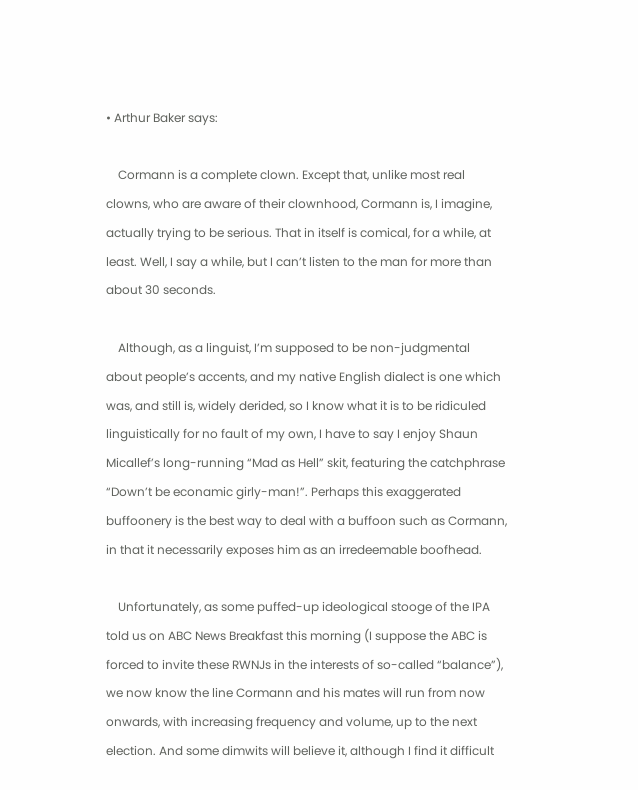• Arthur Baker says:

    Cormann is a complete clown. Except that, unlike most real clowns, who are aware of their clownhood, Cormann is, I imagine, actually trying to be serious. That in itself is comical, for a while, at least. Well, I say a while, but I can’t listen to the man for more than about 30 seconds.

    Although, as a linguist, I’m supposed to be non-judgmental about people’s accents, and my native English dialect is one which was, and still is, widely derided, so I know what it is to be ridiculed linguistically for no fault of my own, I have to say I enjoy Shaun Micallef’s long-running “Mad as Hell” skit, featuring the catchphrase “Down’t be econamic girly-man!”. Perhaps this exaggerated buffoonery is the best way to deal with a buffoon such as Cormann, in that it necessarily exposes him as an irredeemable boofhead.

    Unfortunately, as some puffed-up ideological stooge of the IPA told us on ABC News Breakfast this morning (I suppose the ABC is forced to invite these RWNJs in the interests of so-called “balance”), we now know the line Cormann and his mates will run from now onwards, with increasing frequency and volume, up to the next election. And some dimwits will believe it, although I find it difficult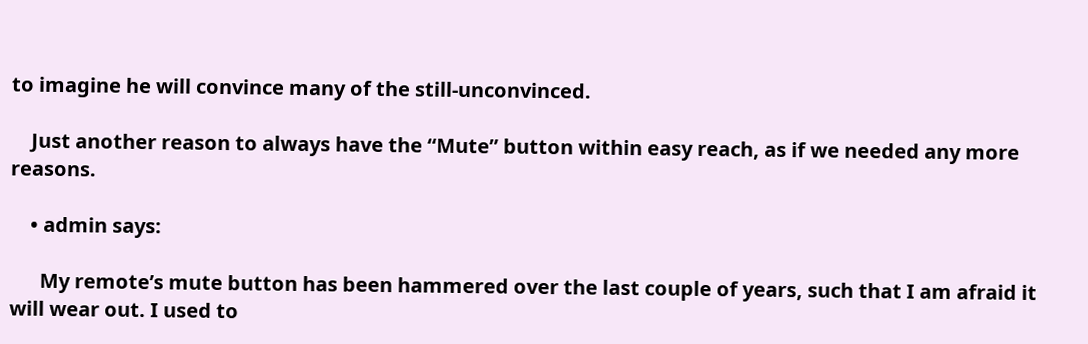to imagine he will convince many of the still-unconvinced.

    Just another reason to always have the “Mute” button within easy reach, as if we needed any more reasons.

    • admin says:

      My remote’s mute button has been hammered over the last couple of years, such that I am afraid it will wear out. I used to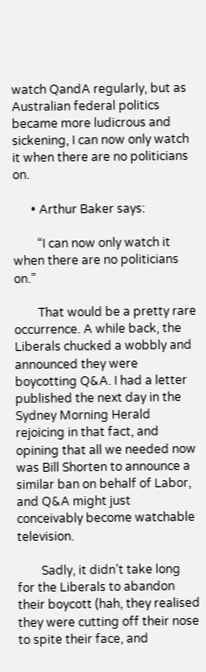watch QandA regularly, but as Australian federal politics became more ludicrous and sickening, I can now only watch it when there are no politicians on.

      • Arthur Baker says:

        “I can now only watch it when there are no politicians on.”

        That would be a pretty rare occurrence. A while back, the Liberals chucked a wobbly and announced they were boycotting Q&A. I had a letter published the next day in the Sydney Morning Herald rejoicing in that fact, and opining that all we needed now was Bill Shorten to announce a similar ban on behalf of Labor, and Q&A might just conceivably become watchable television.

        Sadly, it didn’t take long for the Liberals to abandon their boycott (hah, they realised they were cutting off their nose to spite their face, and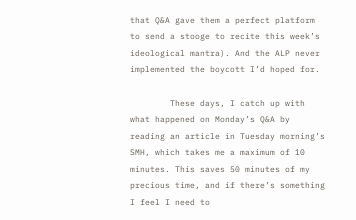that Q&A gave them a perfect platform to send a stooge to recite this week’s ideological mantra). And the ALP never implemented the boycott I’d hoped for.

        These days, I catch up with what happened on Monday’s Q&A by reading an article in Tuesday morning’s SMH, which takes me a maximum of 10 minutes. This saves 50 minutes of my precious time, and if there’s something I feel I need to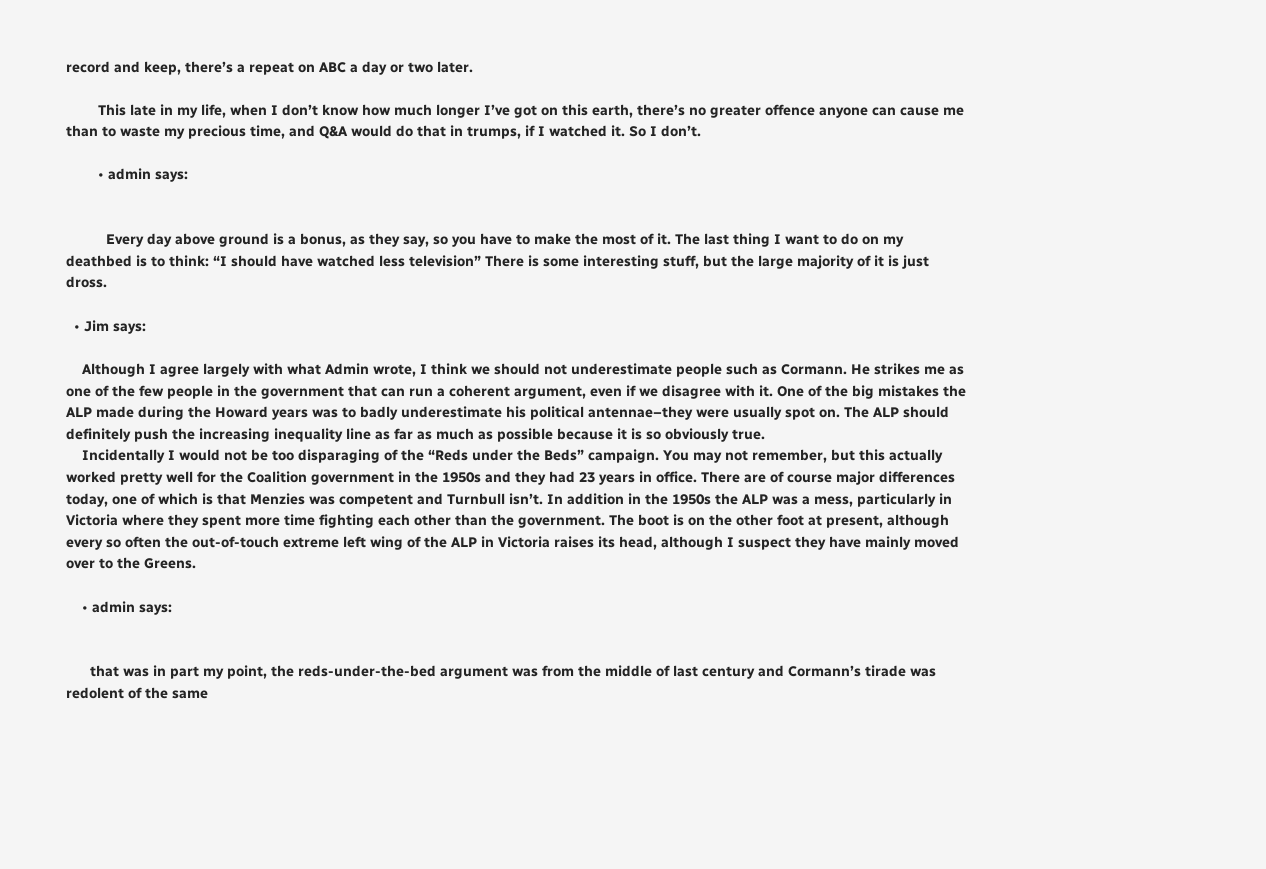record and keep, there’s a repeat on ABC a day or two later.

        This late in my life, when I don’t know how much longer I’ve got on this earth, there’s no greater offence anyone can cause me than to waste my precious time, and Q&A would do that in trumps, if I watched it. So I don’t.

        • admin says:


          Every day above ground is a bonus, as they say, so you have to make the most of it. The last thing I want to do on my deathbed is to think: “I should have watched less television” There is some interesting stuff, but the large majority of it is just dross.

  • Jim says:

    Although I agree largely with what Admin wrote, I think we should not underestimate people such as Cormann. He strikes me as one of the few people in the government that can run a coherent argument, even if we disagree with it. One of the big mistakes the ALP made during the Howard years was to badly underestimate his political antennae–they were usually spot on. The ALP should definitely push the increasing inequality line as far as much as possible because it is so obviously true.
    Incidentally I would not be too disparaging of the “Reds under the Beds” campaign. You may not remember, but this actually worked pretty well for the Coalition government in the 1950s and they had 23 years in office. There are of course major differences today, one of which is that Menzies was competent and Turnbull isn’t. In addition in the 1950s the ALP was a mess, particularly in Victoria where they spent more time fighting each other than the government. The boot is on the other foot at present, although every so often the out-of-touch extreme left wing of the ALP in Victoria raises its head, although I suspect they have mainly moved over to the Greens.

    • admin says:


      that was in part my point, the reds-under-the-bed argument was from the middle of last century and Cormann’s tirade was redolent of the same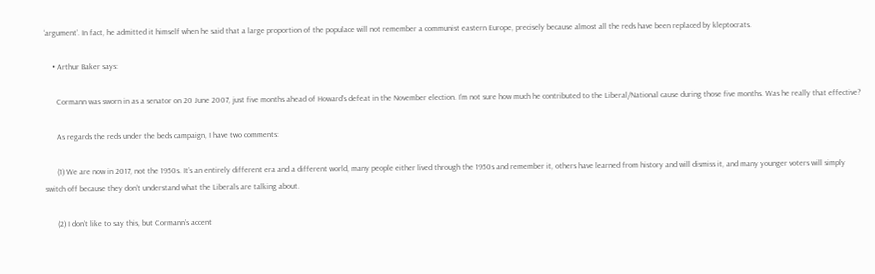‘argument’. In fact, he admitted it himself when he said that a large proportion of the populace will not remember a communist eastern Europe, precisely because almost all the reds have been replaced by kleptocrats.

    • Arthur Baker says:

      Cormann was sworn in as a senator on 20 June 2007, just five months ahead of Howard’s defeat in the November election. I’m not sure how much he contributed to the Liberal/National cause during those five months. Was he really that effective?

      As regards the reds under the beds campaign, I have two comments:

      (1) We are now in 2017, not the 1950s. It’s an entirely different era and a different world, many people either lived through the 1950s and remember it, others have learned from history and will dismiss it, and many younger voters will simply switch off because they don’t understand what the Liberals are talking about.

      (2) I don’t like to say this, but Cormann’s accent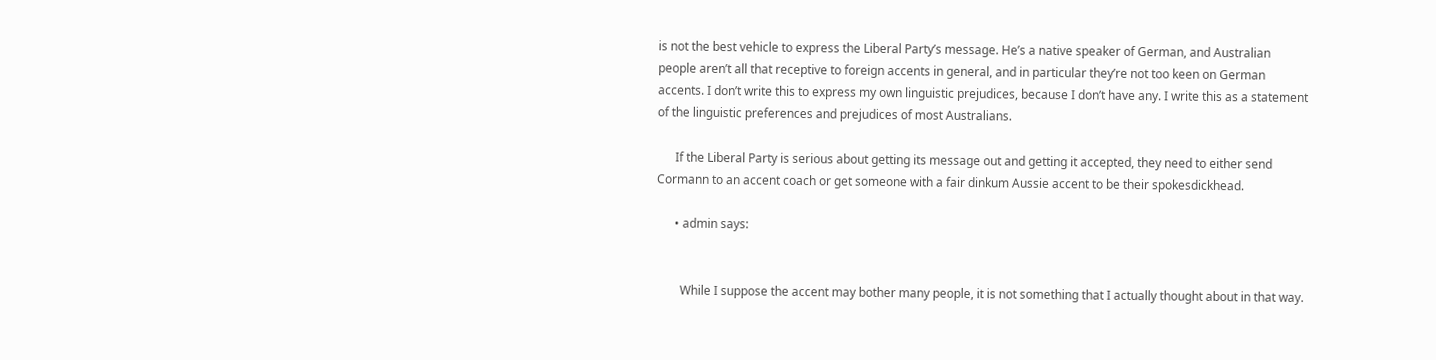is not the best vehicle to express the Liberal Party’s message. He’s a native speaker of German, and Australian people aren’t all that receptive to foreign accents in general, and in particular they’re not too keen on German accents. I don’t write this to express my own linguistic prejudices, because I don’t have any. I write this as a statement of the linguistic preferences and prejudices of most Australians.

      If the Liberal Party is serious about getting its message out and getting it accepted, they need to either send Cormann to an accent coach or get someone with a fair dinkum Aussie accent to be their spokesdickhead.

      • admin says:


        While I suppose the accent may bother many people, it is not something that I actually thought about in that way.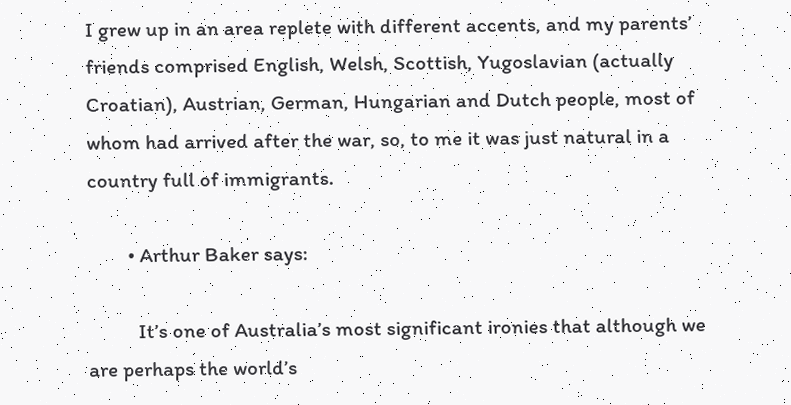I grew up in an area replete with different accents, and my parents’ friends comprised English, Welsh, Scottish, Yugoslavian (actually Croatian), Austrian, German, Hungarian and Dutch people, most of whom had arrived after the war, so, to me it was just natural in a country full of immigrants.

        • Arthur Baker says:

          It’s one of Australia’s most significant ironies that although we are perhaps the world’s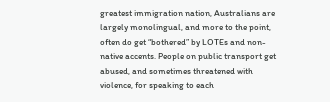greatest immigration nation, Australians are largely monolingual, and more to the point, often do get “bothered” by LOTEs and non-native accents. People on public transport get abused, and sometimes threatened with violence, for speaking to each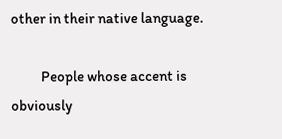other in their native language.

          People whose accent is obviously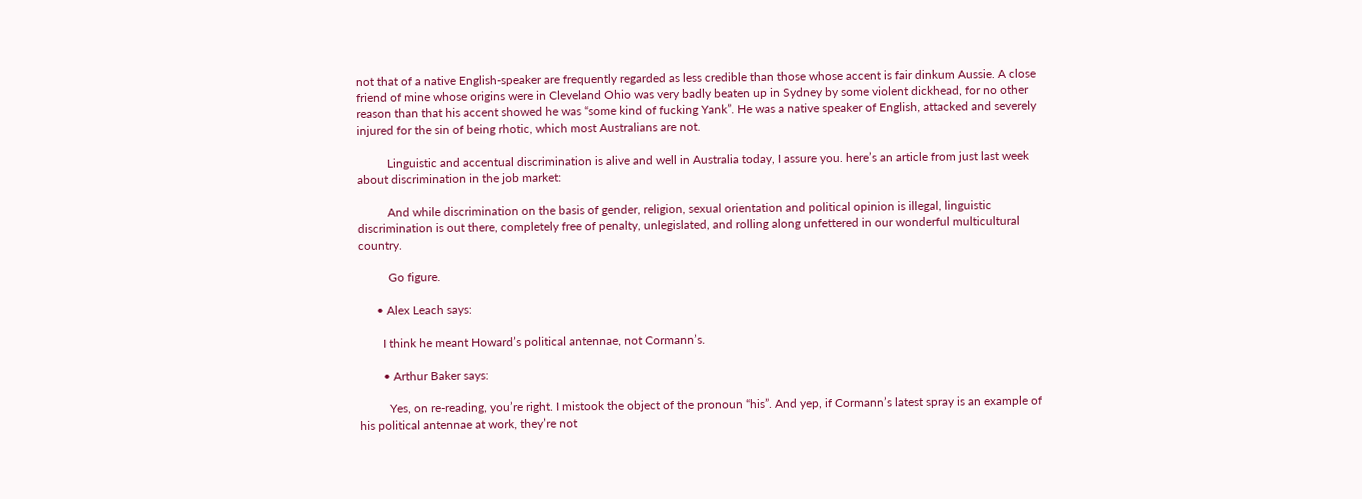not that of a native English-speaker are frequently regarded as less credible than those whose accent is fair dinkum Aussie. A close friend of mine whose origins were in Cleveland Ohio was very badly beaten up in Sydney by some violent dickhead, for no other reason than that his accent showed he was “some kind of fucking Yank”. He was a native speaker of English, attacked and severely injured for the sin of being rhotic, which most Australians are not.

          Linguistic and accentual discrimination is alive and well in Australia today, I assure you. here’s an article from just last week about discrimination in the job market:

          And while discrimination on the basis of gender, religion, sexual orientation and political opinion is illegal, linguistic discrimination is out there, completely free of penalty, unlegislated, and rolling along unfettered in our wonderful multicultural country.

          Go figure.

      • Alex Leach says:

        I think he meant Howard’s political antennae, not Cormann’s.

        • Arthur Baker says:

          Yes, on re-reading, you’re right. I mistook the object of the pronoun “his”. And yep, if Cormann’s latest spray is an example of his political antennae at work, they’re not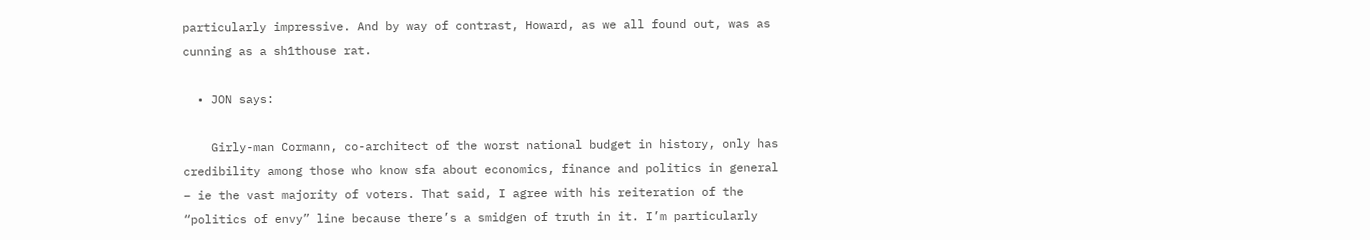particularly impressive. And by way of contrast, Howard, as we all found out, was as cunning as a sh1thouse rat.

  • JON says:

    Girly-man Cormann, co-architect of the worst national budget in history, only has credibility among those who know sfa about economics, finance and politics in general – ie the vast majority of voters. That said, I agree with his reiteration of the “politics of envy” line because there’s a smidgen of truth in it. I’m particularly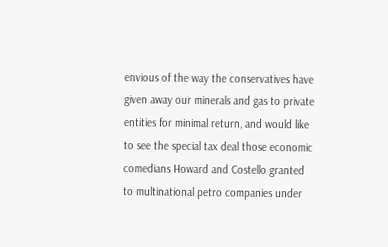envious of the way the conservatives have given away our minerals and gas to private entities for minimal return, and would like to see the special tax deal those economic comedians Howard and Costello granted to multinational petro companies under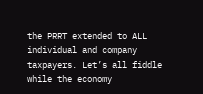the PRRT extended to ALL individual and company taxpayers. Let’s all fiddle while the economy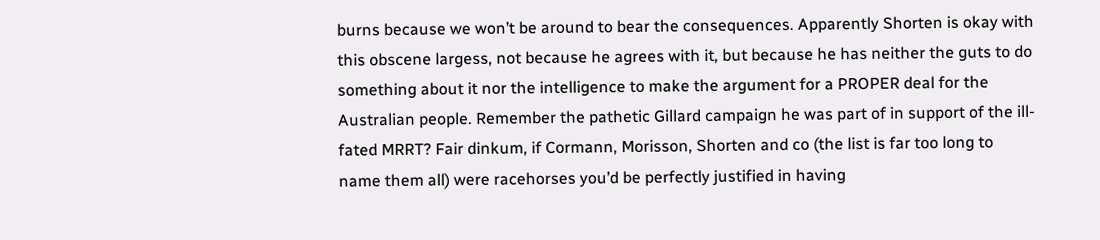burns because we won’t be around to bear the consequences. Apparently Shorten is okay with this obscene largess, not because he agrees with it, but because he has neither the guts to do something about it nor the intelligence to make the argument for a PROPER deal for the Australian people. Remember the pathetic Gillard campaign he was part of in support of the ill-fated MRRT? Fair dinkum, if Cormann, Morisson, Shorten and co (the list is far too long to name them all) were racehorses you’d be perfectly justified in having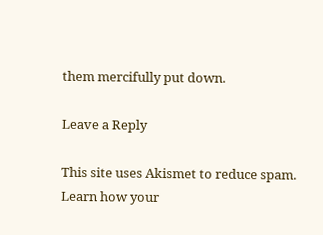them mercifully put down.

Leave a Reply

This site uses Akismet to reduce spam. Learn how your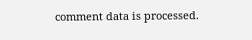comment data is processed.